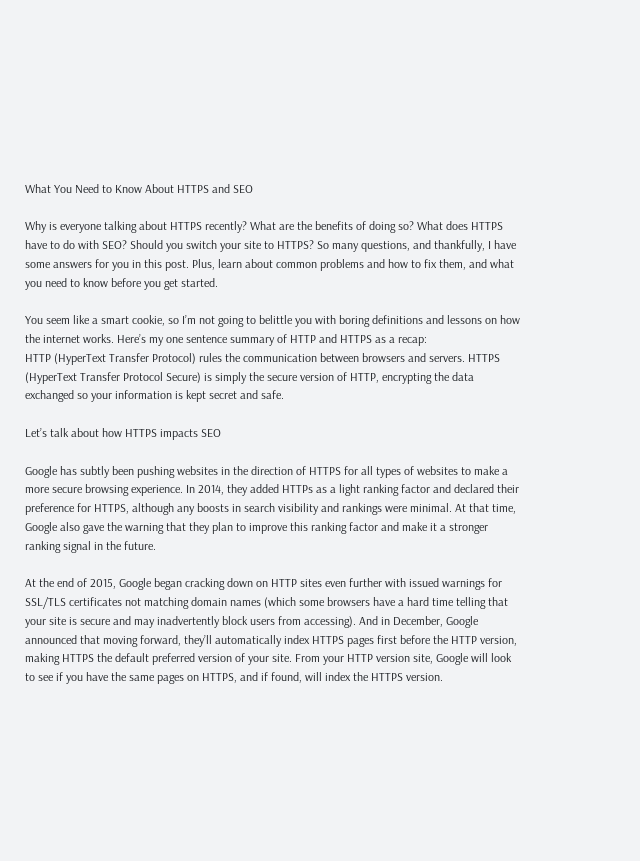What You Need to Know About HTTPS and SEO

Why is everyone talking about HTTPS recently? What are the benefits of doing so? What does HTTPS have to do with SEO? Should you switch your site to HTTPS? So many questions, and thankfully, I have some answers for you in this post. Plus, learn about common problems and how to fix them, and what you need to know before you get started.

You seem like a smart cookie, so I’m not going to belittle you with boring definitions and lessons on how the internet works. Here’s my one sentence summary of HTTP and HTTPS as a recap:
HTTP (HyperText Transfer Protocol) rules the communication between browsers and servers. HTTPS (HyperText Transfer Protocol Secure) is simply the secure version of HTTP, encrypting the data exchanged so your information is kept secret and safe.

Let’s talk about how HTTPS impacts SEO

Google has subtly been pushing websites in the direction of HTTPS for all types of websites to make a more secure browsing experience. In 2014, they added HTTPs as a light ranking factor and declared their preference for HTTPS, although any boosts in search visibility and rankings were minimal. At that time, Google also gave the warning that they plan to improve this ranking factor and make it a stronger ranking signal in the future.

At the end of 2015, Google began cracking down on HTTP sites even further with issued warnings for SSL/TLS certificates not matching domain names (which some browsers have a hard time telling that your site is secure and may inadvertently block users from accessing). And in December, Google announced that moving forward, they’ll automatically index HTTPS pages first before the HTTP version, making HTTPS the default preferred version of your site. From your HTTP version site, Google will look to see if you have the same pages on HTTPS, and if found, will index the HTTPS version.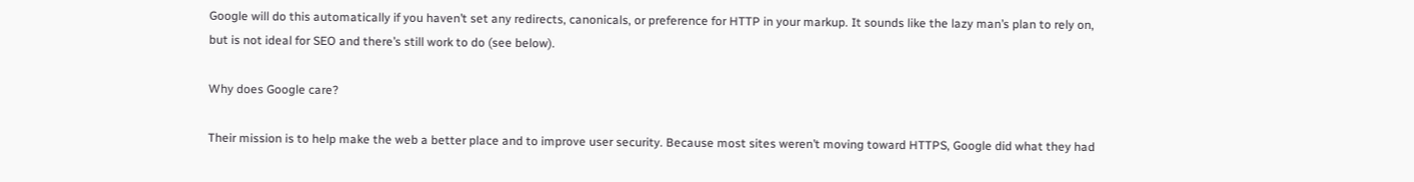Google will do this automatically if you haven’t set any redirects, canonicals, or preference for HTTP in your markup. It sounds like the lazy man’s plan to rely on, but is not ideal for SEO and there’s still work to do (see below).

Why does Google care?

Their mission is to help make the web a better place and to improve user security. Because most sites weren’t moving toward HTTPS, Google did what they had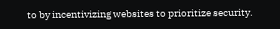to by incentivizing websites to prioritize security.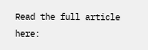Read the full article here: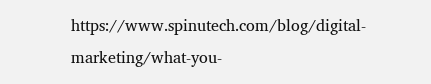https://www.spinutech.com/blog/digital-marketing/what-you-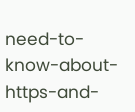need-to-know-about-https-and-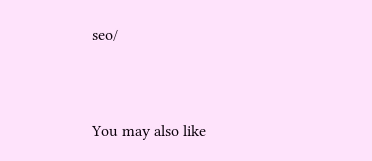seo/


You may also like